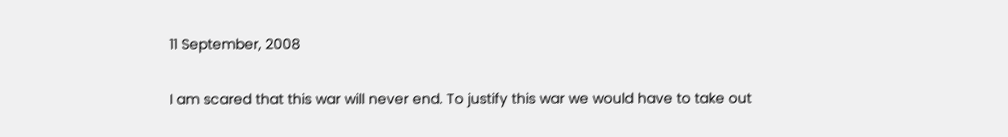11 September, 2008


I am scared that this war will never end. To justify this war we would have to take out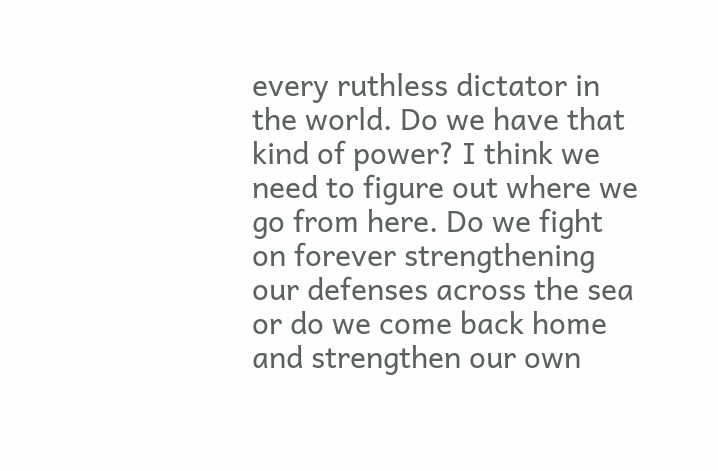every ruthless dictator in the world. Do we have that kind of power? I think we need to figure out where we go from here. Do we fight on forever strengthening our defenses across the sea or do we come back home and strengthen our own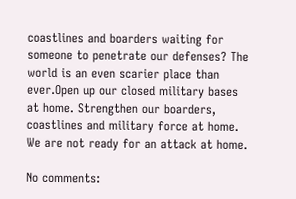coastlines and boarders waiting for someone to penetrate our defenses? The world is an even scarier place than ever.Open up our closed military bases at home. Strengthen our boarders, coastlines and military force at home. We are not ready for an attack at home.

No comments: